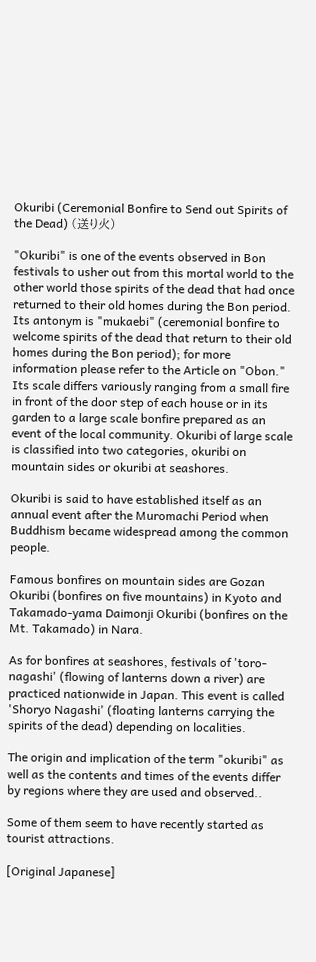Okuribi (Ceremonial Bonfire to Send out Spirits of the Dead) (送り火)

"Okuribi" is one of the events observed in Bon festivals to usher out from this mortal world to the other world those spirits of the dead that had once returned to their old homes during the Bon period. Its antonym is "mukaebi" (ceremonial bonfire to welcome spirits of the dead that return to their old homes during the Bon period); for more information please refer to the Article on "Obon." Its scale differs variously ranging from a small fire in front of the door step of each house or in its garden to a large scale bonfire prepared as an event of the local community. Okuribi of large scale is classified into two categories, okuribi on mountain sides or okuribi at seashores.

Okuribi is said to have established itself as an annual event after the Muromachi Period when Buddhism became widespread among the common people.

Famous bonfires on mountain sides are Gozan Okuribi (bonfires on five mountains) in Kyoto and Takamado-yama Daimonji Okuribi (bonfires on the Mt. Takamado) in Nara.

As for bonfires at seashores, festivals of 'toro-nagashi' (flowing of lanterns down a river) are practiced nationwide in Japan. This event is called 'Shoryo Nagashi' (floating lanterns carrying the spirits of the dead) depending on localities.

The origin and implication of the term "okuribi" as well as the contents and times of the events differ by regions where they are used and observed..

Some of them seem to have recently started as tourist attractions.

[Original Japanese]